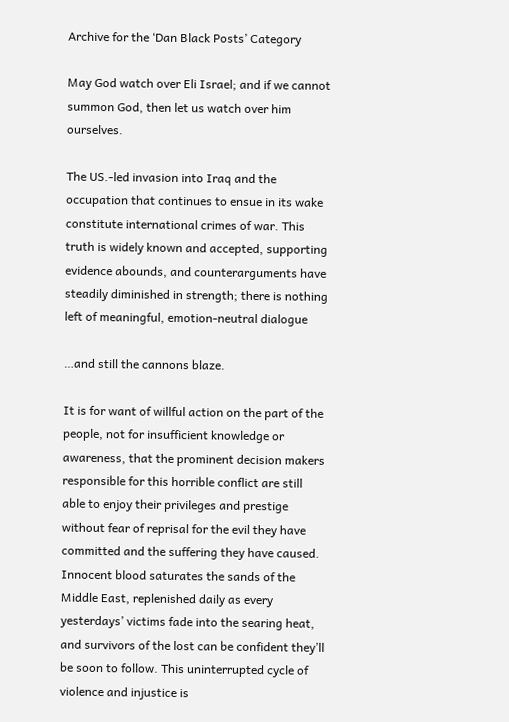Archive for the ‘Dan Black Posts’ Category

May God watch over Eli Israel; and if we cannot summon God, then let us watch over him ourselves.

The US.-led invasion into Iraq and the occupation that continues to ensue in its wake constitute international crimes of war. This truth is widely known and accepted, supporting evidence abounds, and counterarguments have steadily diminished in strength; there is nothing left of meaningful, emotion-neutral dialogue

…and still the cannons blaze.

It is for want of willful action on the part of the people, not for insufficient knowledge or awareness, that the prominent decision makers responsible for this horrible conflict are still able to enjoy their privileges and prestige without fear of reprisal for the evil they have committed and the suffering they have caused. Innocent blood saturates the sands of the Middle East, replenished daily as every yesterdays’ victims fade into the searing heat, and survivors of the lost can be confident they’ll be soon to follow. This uninterrupted cycle of violence and injustice is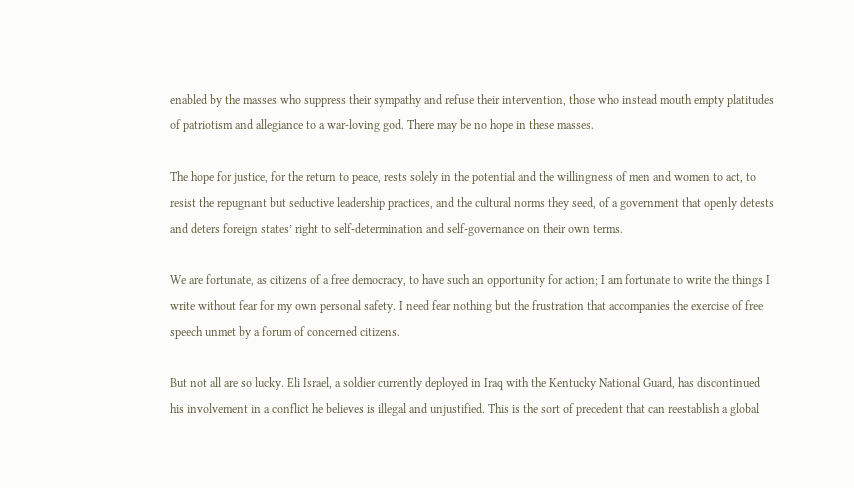enabled by the masses who suppress their sympathy and refuse their intervention, those who instead mouth empty platitudes of patriotism and allegiance to a war-loving god. There may be no hope in these masses.

The hope for justice, for the return to peace, rests solely in the potential and the willingness of men and women to act, to resist the repugnant but seductive leadership practices, and the cultural norms they seed, of a government that openly detests and deters foreign states’ right to self-determination and self-governance on their own terms.

We are fortunate, as citizens of a free democracy, to have such an opportunity for action; I am fortunate to write the things I write without fear for my own personal safety. I need fear nothing but the frustration that accompanies the exercise of free speech unmet by a forum of concerned citizens.

But not all are so lucky. Eli Israel, a soldier currently deployed in Iraq with the Kentucky National Guard, has discontinued his involvement in a conflict he believes is illegal and unjustified. This is the sort of precedent that can reestablish a global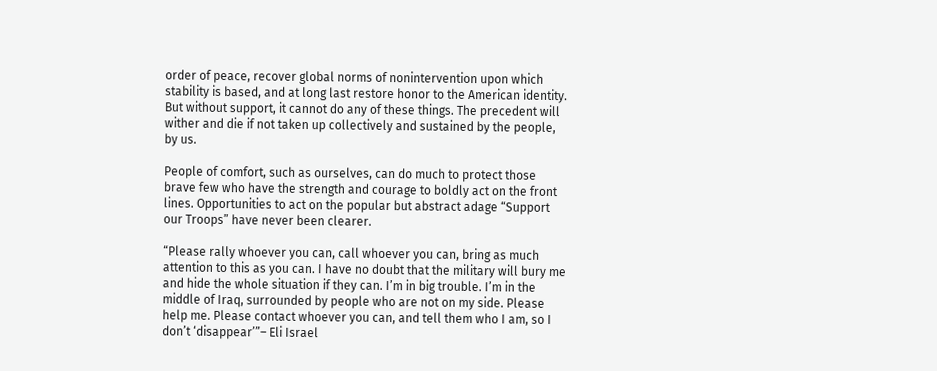order of peace, recover global norms of nonintervention upon which stability is based, and at long last restore honor to the American identity. But without support, it cannot do any of these things. The precedent will wither and die if not taken up collectively and sustained by the people, by us.

People of comfort, such as ourselves, can do much to protect those brave few who have the strength and courage to boldly act on the front lines. Opportunities to act on the popular but abstract adage “Support our Troops” have never been clearer.

“Please rally whoever you can, call whoever you can, bring as much attention to this as you can. I have no doubt that the military will bury me and hide the whole situation if they can. I’m in big trouble. I’m in the middle of Iraq, surrounded by people who are not on my side. Please help me. Please contact whoever you can, and tell them who I am, so I don’t ‘disappear’”– Eli Israel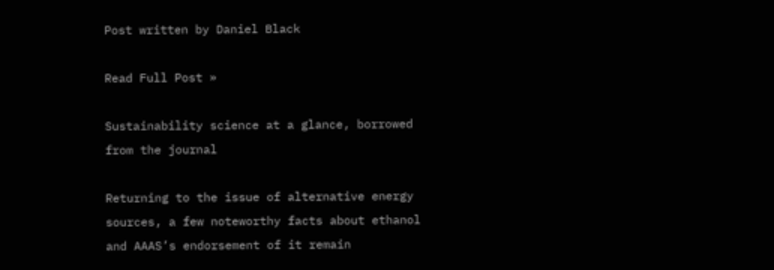Post written by Daniel Black

Read Full Post »

Sustainability science at a glance, borrowed from the journal

Returning to the issue of alternative energy sources, a few noteworthy facts about ethanol and AAAS’s endorsement of it remain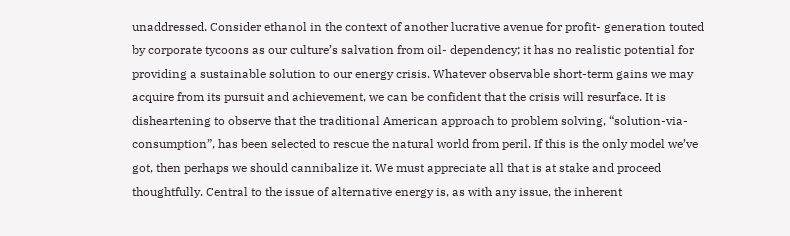unaddressed. Consider ethanol in the context of another lucrative avenue for profit- generation touted by corporate tycoons as our culture’s salvation from oil- dependency; it has no realistic potential for providing a sustainable solution to our energy crisis. Whatever observable short-term gains we may acquire from its pursuit and achievement, we can be confident that the crisis will resurface. It is disheartening to observe that the traditional American approach to problem solving, “solution-via-consumption”, has been selected to rescue the natural world from peril. If this is the only model we’ve got, then perhaps we should cannibalize it. We must appreciate all that is at stake and proceed thoughtfully. Central to the issue of alternative energy is, as with any issue, the inherent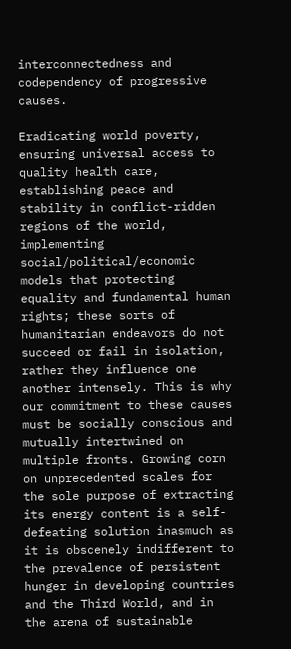interconnectedness and codependency of progressive causes.

Eradicating world poverty, ensuring universal access to quality health care, establishing peace and stability in conflict-ridden regions of the world, implementing social/political/economic models that protecting equality and fundamental human rights; these sorts of humanitarian endeavors do not succeed or fail in isolation, rather they influence one another intensely. This is why our commitment to these causes must be socially conscious and mutually intertwined on multiple fronts. Growing corn on unprecedented scales for the sole purpose of extracting its energy content is a self-defeating solution inasmuch as it is obscenely indifferent to the prevalence of persistent hunger in developing countries and the Third World, and in the arena of sustainable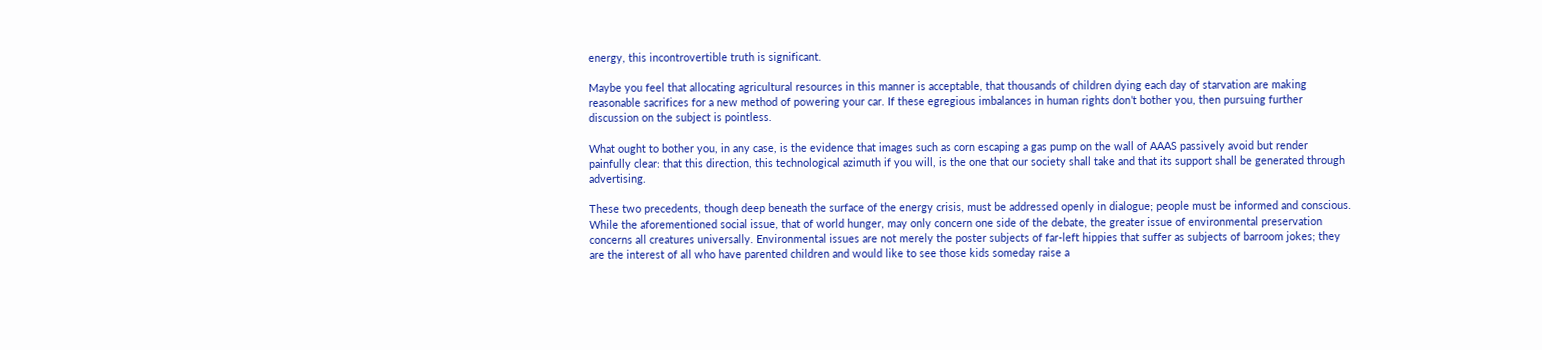energy, this incontrovertible truth is significant.

Maybe you feel that allocating agricultural resources in this manner is acceptable, that thousands of children dying each day of starvation are making reasonable sacrifices for a new method of powering your car. If these egregious imbalances in human rights don’t bother you, then pursuing further discussion on the subject is pointless.

What ought to bother you, in any case, is the evidence that images such as corn escaping a gas pump on the wall of AAAS passively avoid but render painfully clear: that this direction, this technological azimuth if you will, is the one that our society shall take and that its support shall be generated through advertising.

These two precedents, though deep beneath the surface of the energy crisis, must be addressed openly in dialogue; people must be informed and conscious. While the aforementioned social issue, that of world hunger, may only concern one side of the debate, the greater issue of environmental preservation concerns all creatures universally. Environmental issues are not merely the poster subjects of far-left hippies that suffer as subjects of barroom jokes; they are the interest of all who have parented children and would like to see those kids someday raise a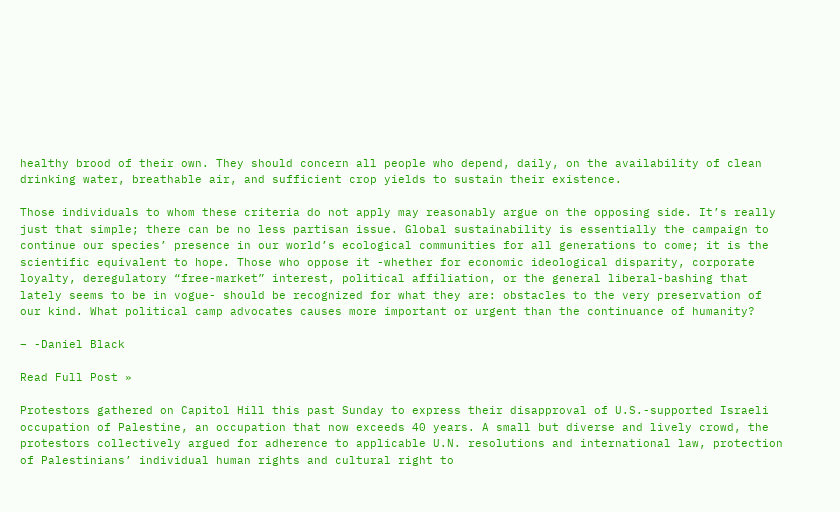healthy brood of their own. They should concern all people who depend, daily, on the availability of clean drinking water, breathable air, and sufficient crop yields to sustain their existence.

Those individuals to whom these criteria do not apply may reasonably argue on the opposing side. It’s really just that simple; there can be no less partisan issue. Global sustainability is essentially the campaign to continue our species’ presence in our world’s ecological communities for all generations to come; it is the scientific equivalent to hope. Those who oppose it -whether for economic ideological disparity, corporate loyalty, deregulatory “free-market” interest, political affiliation, or the general liberal-bashing that lately seems to be in vogue- should be recognized for what they are: obstacles to the very preservation of our kind. What political camp advocates causes more important or urgent than the continuance of humanity?

– -Daniel Black

Read Full Post »

Protestors gathered on Capitol Hill this past Sunday to express their disapproval of U.S.-supported Israeli occupation of Palestine, an occupation that now exceeds 40 years. A small but diverse and lively crowd, the protestors collectively argued for adherence to applicable U.N. resolutions and international law, protection of Palestinians’ individual human rights and cultural right to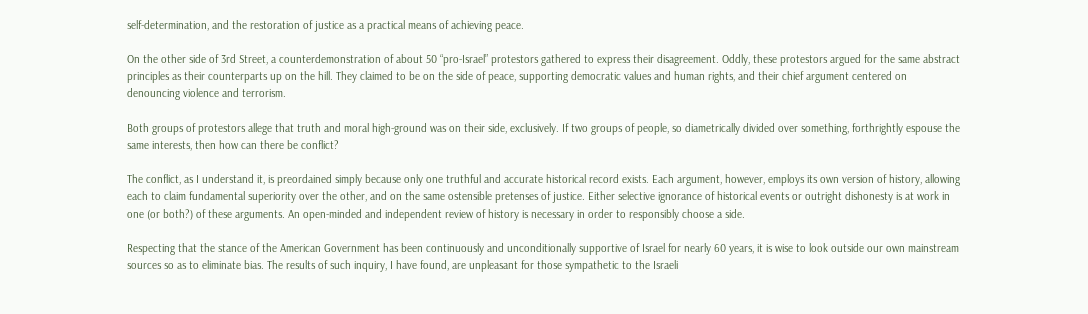self-determination, and the restoration of justice as a practical means of achieving peace.

On the other side of 3rd Street, a counterdemonstration of about 50 “pro-Israel” protestors gathered to express their disagreement. Oddly, these protestors argued for the same abstract principles as their counterparts up on the hill. They claimed to be on the side of peace, supporting democratic values and human rights, and their chief argument centered on denouncing violence and terrorism.

Both groups of protestors allege that truth and moral high-ground was on their side, exclusively. If two groups of people, so diametrically divided over something, forthrightly espouse the same interests, then how can there be conflict?

The conflict, as I understand it, is preordained simply because only one truthful and accurate historical record exists. Each argument, however, employs its own version of history, allowing each to claim fundamental superiority over the other, and on the same ostensible pretenses of justice. Either selective ignorance of historical events or outright dishonesty is at work in one (or both?) of these arguments. An open-minded and independent review of history is necessary in order to responsibly choose a side.

Respecting that the stance of the American Government has been continuously and unconditionally supportive of Israel for nearly 60 years, it is wise to look outside our own mainstream sources so as to eliminate bias. The results of such inquiry, I have found, are unpleasant for those sympathetic to the Israeli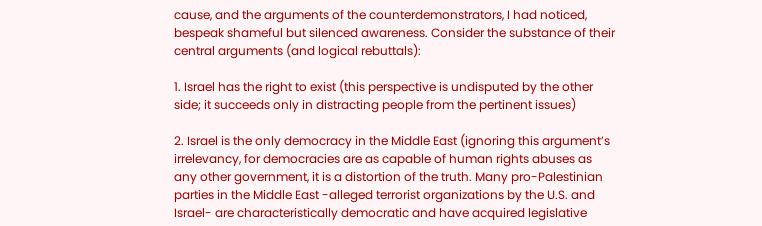cause, and the arguments of the counterdemonstrators, I had noticed, bespeak shameful but silenced awareness. Consider the substance of their central arguments (and logical rebuttals):

1. Israel has the right to exist (this perspective is undisputed by the other side; it succeeds only in distracting people from the pertinent issues)

2. Israel is the only democracy in the Middle East (ignoring this argument’s irrelevancy, for democracies are as capable of human rights abuses as any other government, it is a distortion of the truth. Many pro-Palestinian parties in the Middle East -alleged terrorist organizations by the U.S. and Israel- are characteristically democratic and have acquired legislative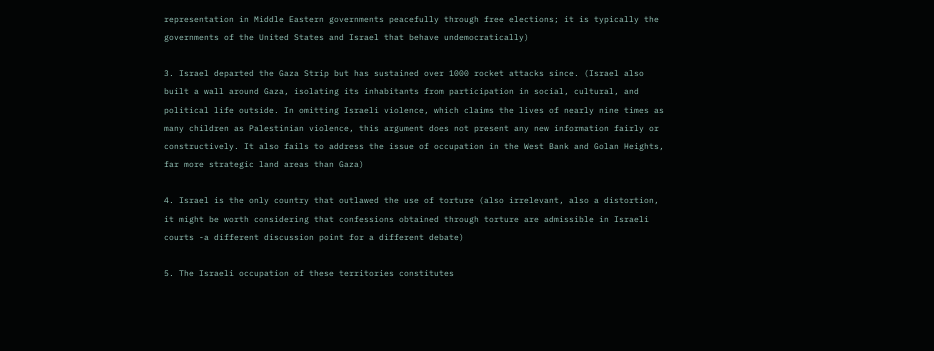representation in Middle Eastern governments peacefully through free elections; it is typically the governments of the United States and Israel that behave undemocratically)

3. Israel departed the Gaza Strip but has sustained over 1000 rocket attacks since. (Israel also built a wall around Gaza, isolating its inhabitants from participation in social, cultural, and political life outside. In omitting Israeli violence, which claims the lives of nearly nine times as many children as Palestinian violence, this argument does not present any new information fairly or constructively. It also fails to address the issue of occupation in the West Bank and Golan Heights, far more strategic land areas than Gaza)

4. Israel is the only country that outlawed the use of torture (also irrelevant, also a distortion, it might be worth considering that confessions obtained through torture are admissible in Israeli courts -a different discussion point for a different debate)

5. The Israeli occupation of these territories constitutes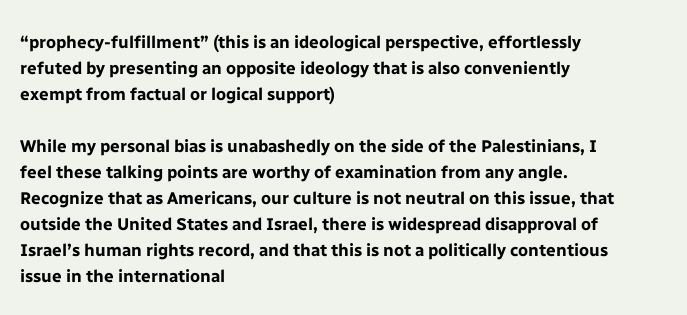“prophecy-fulfillment” (this is an ideological perspective, effortlessly refuted by presenting an opposite ideology that is also conveniently exempt from factual or logical support)

While my personal bias is unabashedly on the side of the Palestinians, I feel these talking points are worthy of examination from any angle. Recognize that as Americans, our culture is not neutral on this issue, that outside the United States and Israel, there is widespread disapproval of Israel’s human rights record, and that this is not a politically contentious issue in the international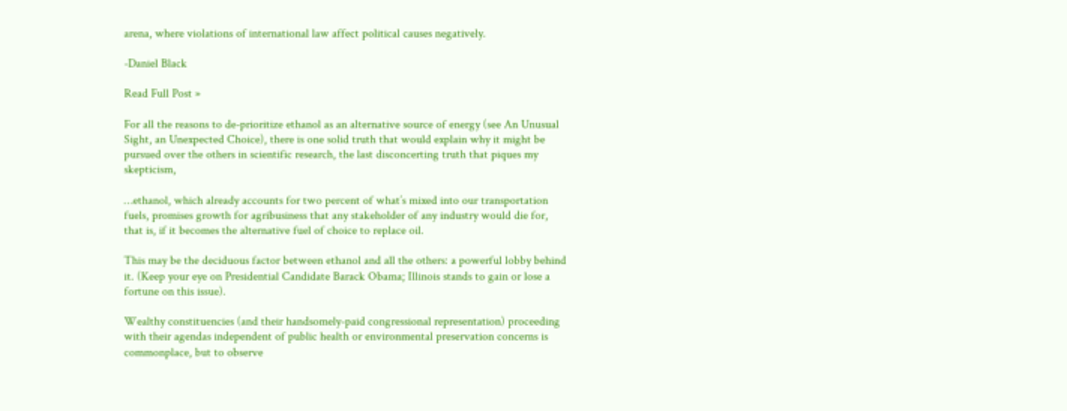arena, where violations of international law affect political causes negatively.

-Daniel Black

Read Full Post »

For all the reasons to de-prioritize ethanol as an alternative source of energy (see An Unusual Sight, an Unexpected Choice), there is one solid truth that would explain why it might be pursued over the others in scientific research, the last disconcerting truth that piques my skepticism,

…ethanol, which already accounts for two percent of what’s mixed into our transportation fuels, promises growth for agribusiness that any stakeholder of any industry would die for, that is, if it becomes the alternative fuel of choice to replace oil.

This may be the deciduous factor between ethanol and all the others: a powerful lobby behind it. (Keep your eye on Presidential Candidate Barack Obama; Illinois stands to gain or lose a fortune on this issue).

Wealthy constituencies (and their handsomely-paid congressional representation) proceeding with their agendas independent of public health or environmental preservation concerns is commonplace, but to observe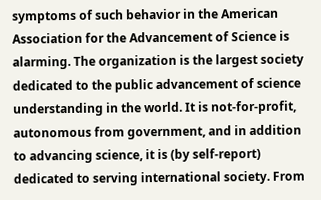symptoms of such behavior in the American Association for the Advancement of Science is alarming. The organization is the largest society dedicated to the public advancement of science understanding in the world. It is not-for-profit, autonomous from government, and in addition to advancing science, it is (by self-report) dedicated to serving international society. From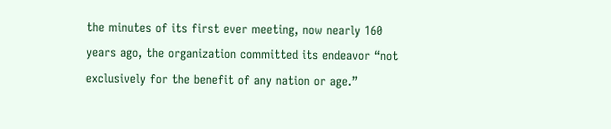the minutes of its first ever meeting, now nearly 160 years ago, the organization committed its endeavor “not exclusively for the benefit of any nation or age.”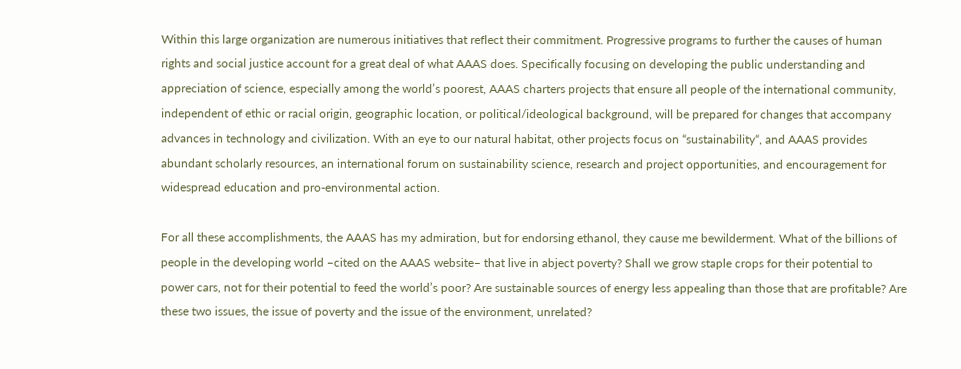Within this large organization are numerous initiatives that reflect their commitment. Progressive programs to further the causes of human rights and social justice account for a great deal of what AAAS does. Specifically focusing on developing the public understanding and appreciation of science, especially among the world’s poorest, AAAS charters projects that ensure all people of the international community, independent of ethic or racial origin, geographic location, or political/ideological background, will be prepared for changes that accompany advances in technology and civilization. With an eye to our natural habitat, other projects focus on “sustainability“, and AAAS provides abundant scholarly resources, an international forum on sustainability science, research and project opportunities, and encouragement for widespread education and pro-environmental action.

For all these accomplishments, the AAAS has my admiration, but for endorsing ethanol, they cause me bewilderment. What of the billions of people in the developing world –cited on the AAAS website– that live in abject poverty? Shall we grow staple crops for their potential to power cars, not for their potential to feed the world’s poor? Are sustainable sources of energy less appealing than those that are profitable? Are these two issues, the issue of poverty and the issue of the environment, unrelated?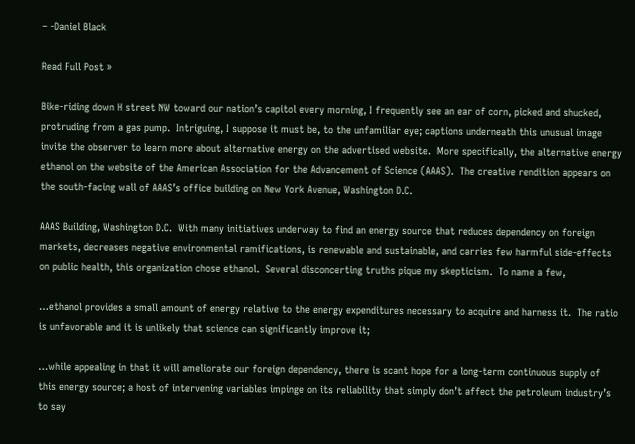– -Daniel Black

Read Full Post »

Bike-riding down H street NW toward our nation’s capitol every morning, I frequently see an ear of corn, picked and shucked, protruding from a gas pump.  Intriguing, I suppose it must be, to the unfamiliar eye; captions underneath this unusual image invite the observer to learn more about alternative energy on the advertised website.  More specifically, the alternative energy ethanol on the website of the American Association for the Advancement of Science (AAAS).  The creative rendition appears on the south-facing wall of AAAS’s office building on New York Avenue, Washington D.C.

AAAS Building, Washington D.C.  With many initiatives underway to find an energy source that reduces dependency on foreign markets, decreases negative environmental ramifications, is renewable and sustainable, and carries few harmful side-effects on public health, this organization chose ethanol.  Several disconcerting truths pique my skepticism.  To name a few,

…ethanol provides a small amount of energy relative to the energy expenditures necessary to acquire and harness it.  The ratio is unfavorable and it is unlikely that science can significantly improve it;

…while appealing in that it will ameliorate our foreign dependency, there is scant hope for a long-term continuous supply of this energy source; a host of intervening variables impinge on its reliability that simply don’t affect the petroleum industry’s to say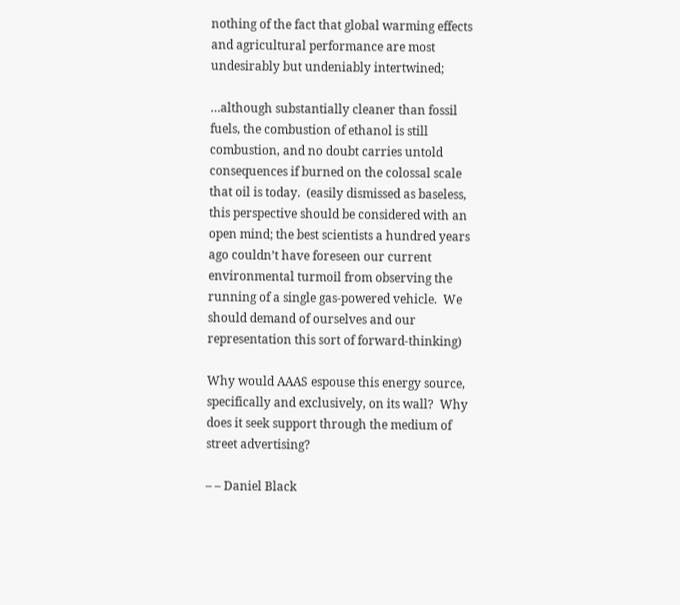nothing of the fact that global warming effects and agricultural performance are most undesirably but undeniably intertwined;

…although substantially cleaner than fossil fuels, the combustion of ethanol is still combustion, and no doubt carries untold consequences if burned on the colossal scale that oil is today.  (easily dismissed as baseless, this perspective should be considered with an open mind; the best scientists a hundred years ago couldn’t have foreseen our current environmental turmoil from observing the running of a single gas-powered vehicle.  We should demand of ourselves and our representation this sort of forward-thinking)

Why would AAAS espouse this energy source, specifically and exclusively, on its wall?  Why does it seek support through the medium of street advertising?

– – Daniel Black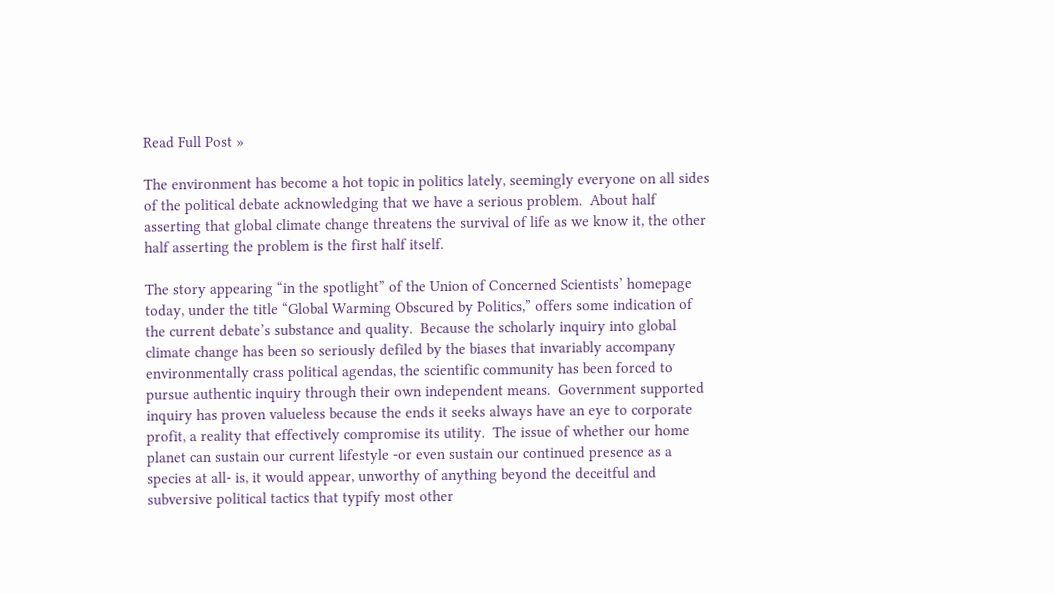Read Full Post »

The environment has become a hot topic in politics lately, seemingly everyone on all sides of the political debate acknowledging that we have a serious problem.  About half asserting that global climate change threatens the survival of life as we know it, the other half asserting the problem is the first half itself.

The story appearing “in the spotlight” of the Union of Concerned Scientists’ homepage today, under the title “Global Warming Obscured by Politics,” offers some indication of the current debate’s substance and quality.  Because the scholarly inquiry into global climate change has been so seriously defiled by the biases that invariably accompany environmentally crass political agendas, the scientific community has been forced to pursue authentic inquiry through their own independent means.  Government supported inquiry has proven valueless because the ends it seeks always have an eye to corporate profit, a reality that effectively compromise its utility.  The issue of whether our home planet can sustain our current lifestyle -or even sustain our continued presence as a species at all- is, it would appear, unworthy of anything beyond the deceitful and subversive political tactics that typify most other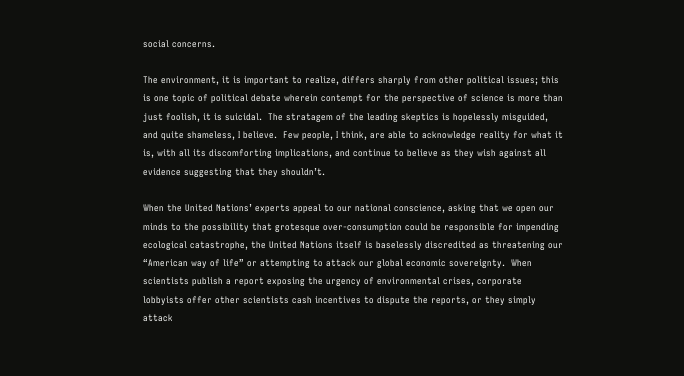social concerns.

The environment, it is important to realize, differs sharply from other political issues; this is one topic of political debate wherein contempt for the perspective of science is more than just foolish, it is suicidal.  The stratagem of the leading skeptics is hopelessly misguided, and quite shameless, I believe.  Few people, I think, are able to acknowledge reality for what it is, with all its discomforting implications, and continue to believe as they wish against all evidence suggesting that they shouldn’t.

When the United Nations’ experts appeal to our national conscience, asking that we open our minds to the possibility that grotesque over-consumption could be responsible for impending ecological catastrophe, the United Nations itself is baselessly discredited as threatening our “American way of life” or attempting to attack our global economic sovereignty.  When scientists publish a report exposing the urgency of environmental crises, corporate lobbyists offer other scientists cash incentives to dispute the reports, or they simply attack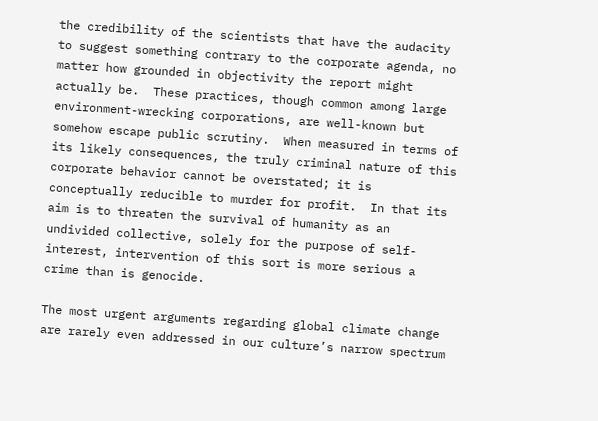the credibility of the scientists that have the audacity to suggest something contrary to the corporate agenda, no matter how grounded in objectivity the report might actually be.  These practices, though common among large environment-wrecking corporations, are well-known but somehow escape public scrutiny.  When measured in terms of its likely consequences, the truly criminal nature of this corporate behavior cannot be overstated; it is conceptually reducible to murder for profit.  In that its aim is to threaten the survival of humanity as an undivided collective, solely for the purpose of self-interest, intervention of this sort is more serious a crime than is genocide.

The most urgent arguments regarding global climate change are rarely even addressed in our culture’s narrow spectrum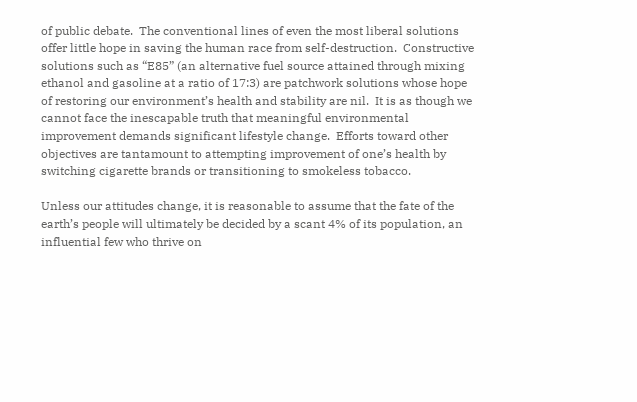of public debate.  The conventional lines of even the most liberal solutions offer little hope in saving the human race from self-destruction.  Constructive solutions such as “E85” (an alternative fuel source attained through mixing ethanol and gasoline at a ratio of 17:3) are patchwork solutions whose hope of restoring our environment’s health and stability are nil.  It is as though we cannot face the inescapable truth that meaningful environmental improvement demands significant lifestyle change.  Efforts toward other objectives are tantamount to attempting improvement of one’s health by switching cigarette brands or transitioning to smokeless tobacco.

Unless our attitudes change, it is reasonable to assume that the fate of the earth’s people will ultimately be decided by a scant 4% of its population, an influential few who thrive on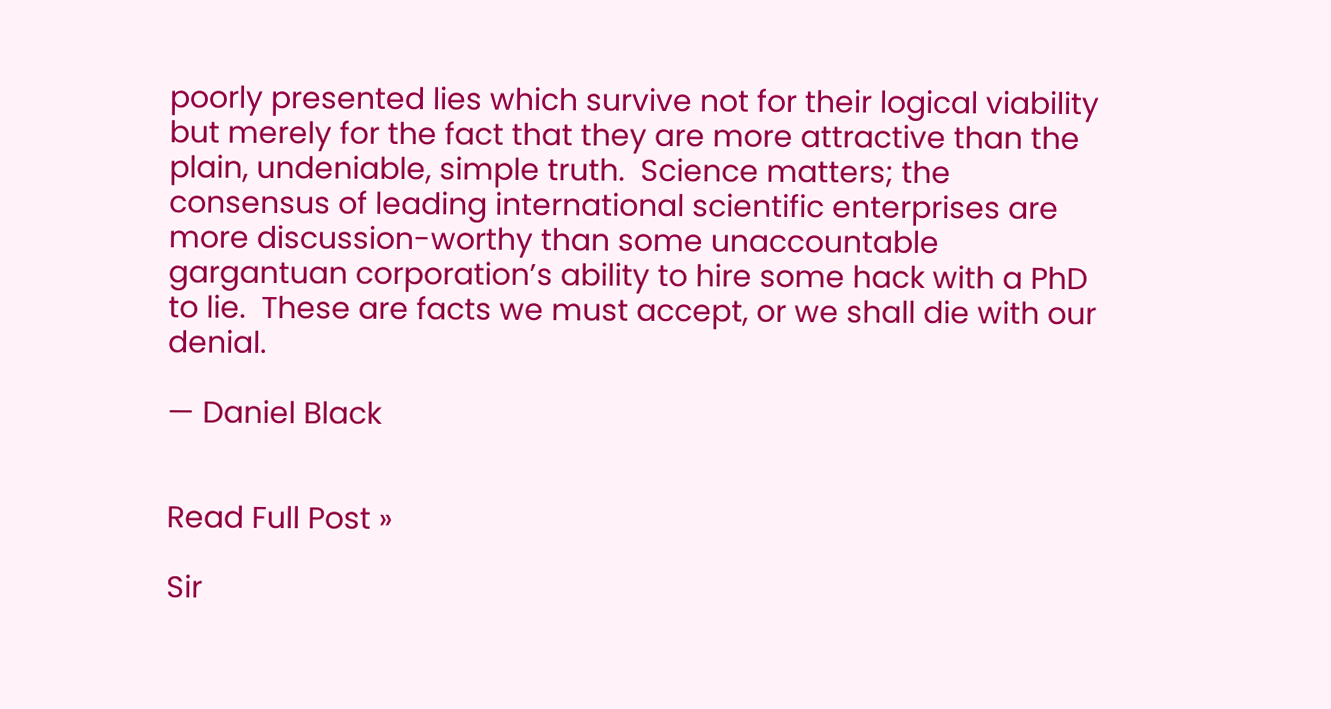poorly presented lies which survive not for their logical viability but merely for the fact that they are more attractive than the plain, undeniable, simple truth.  Science matters; the consensus of leading international scientific enterprises are more discussion-worthy than some unaccountable gargantuan corporation’s ability to hire some hack with a PhD to lie.  These are facts we must accept, or we shall die with our denial.

— Daniel Black


Read Full Post »

Sir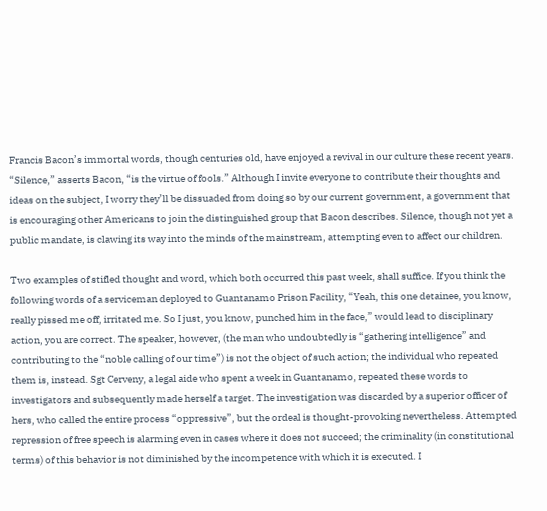Francis Bacon’s immortal words, though centuries old, have enjoyed a revival in our culture these recent years. “Silence,” asserts Bacon, “is the virtue of fools.” Although I invite everyone to contribute their thoughts and ideas on the subject, I worry they’ll be dissuaded from doing so by our current government, a government that is encouraging other Americans to join the distinguished group that Bacon describes. Silence, though not yet a public mandate, is clawing its way into the minds of the mainstream, attempting even to affect our children.

Two examples of stifled thought and word, which both occurred this past week, shall suffice. If you think the following words of a serviceman deployed to Guantanamo Prison Facility, “Yeah, this one detainee, you know, really pissed me off, irritated me. So I just, you know, punched him in the face,” would lead to disciplinary action, you are correct. The speaker, however, (the man who undoubtedly is “gathering intelligence” and contributing to the “noble calling of our time”) is not the object of such action; the individual who repeated them is, instead. Sgt Cerveny, a legal aide who spent a week in Guantanamo, repeated these words to investigators and subsequently made herself a target. The investigation was discarded by a superior officer of hers, who called the entire process “oppressive”, but the ordeal is thought-provoking nevertheless. Attempted repression of free speech is alarming even in cases where it does not succeed; the criminality (in constitutional terms) of this behavior is not diminished by the incompetence with which it is executed. I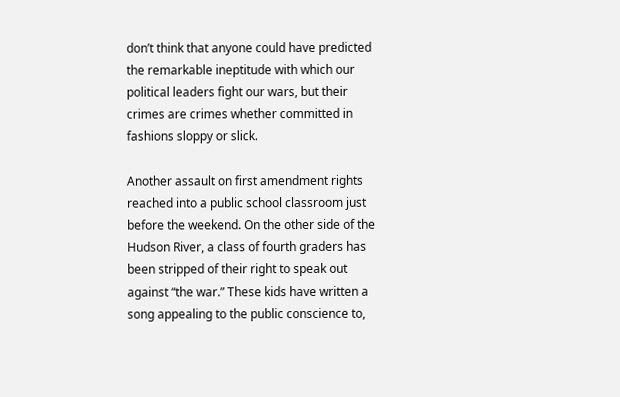don’t think that anyone could have predicted the remarkable ineptitude with which our political leaders fight our wars, but their crimes are crimes whether committed in fashions sloppy or slick.

Another assault on first amendment rights reached into a public school classroom just before the weekend. On the other side of the Hudson River, a class of fourth graders has been stripped of their right to speak out against “the war.” These kids have written a song appealing to the public conscience to,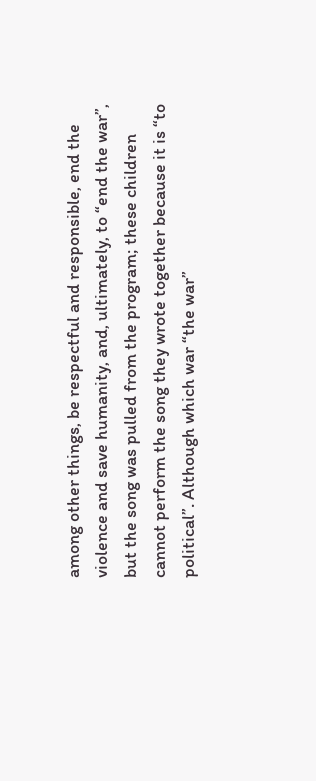among other things, be respectful and responsible, end the violence and save humanity, and, ultimately, to “end the war”, but the song was pulled from the program; these children cannot perform the song they wrote together because it is “to political”. Although which war “the war”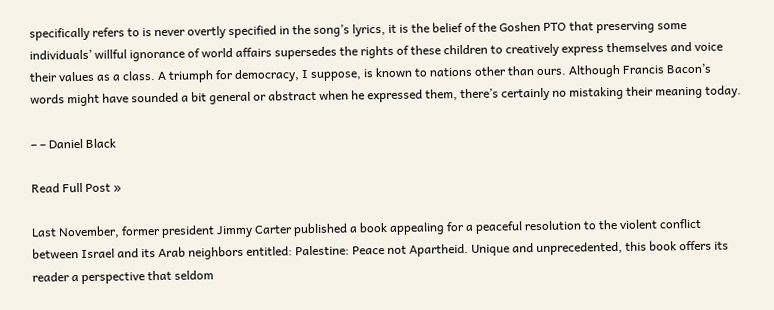specifically refers to is never overtly specified in the song’s lyrics, it is the belief of the Goshen PTO that preserving some individuals’ willful ignorance of world affairs supersedes the rights of these children to creatively express themselves and voice their values as a class. A triumph for democracy, I suppose, is known to nations other than ours. Although Francis Bacon’s words might have sounded a bit general or abstract when he expressed them, there’s certainly no mistaking their meaning today.

– – Daniel Black

Read Full Post »

Last November, former president Jimmy Carter published a book appealing for a peaceful resolution to the violent conflict between Israel and its Arab neighbors entitled: Palestine: Peace not Apartheid. Unique and unprecedented, this book offers its reader a perspective that seldom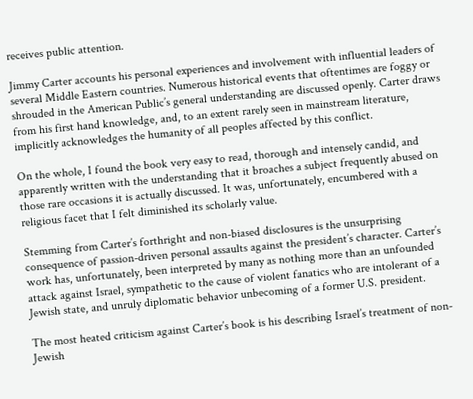receives public attention.

Jimmy Carter accounts his personal experiences and involvement with influential leaders of several Middle Eastern countries. Numerous historical events that oftentimes are foggy or shrouded in the American Public’s general understanding are discussed openly. Carter draws from his first hand knowledge, and, to an extent rarely seen in mainstream literature, implicitly acknowledges the humanity of all peoples affected by this conflict.

On the whole, I found the book very easy to read, thorough and intensely candid, and apparently written with the understanding that it broaches a subject frequently abused on those rare occasions it is actually discussed. It was, unfortunately, encumbered with a religious facet that I felt diminished its scholarly value.

Stemming from Carter’s forthright and non-biased disclosures is the unsurprising consequence of passion-driven personal assaults against the president’s character. Carter’s work has, unfortunately, been interpreted by many as nothing more than an unfounded attack against Israel, sympathetic to the cause of violent fanatics who are intolerant of a Jewish state, and unruly diplomatic behavior unbecoming of a former U.S. president.

The most heated criticism against Carter’s book is his describing Israel’s treatment of non-Jewish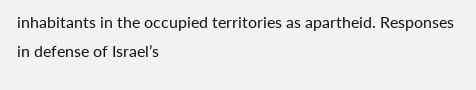inhabitants in the occupied territories as apartheid. Responses in defense of Israel’s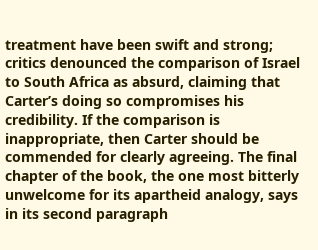treatment have been swift and strong; critics denounced the comparison of Israel to South Africa as absurd, claiming that Carter’s doing so compromises his credibility. If the comparison is inappropriate, then Carter should be commended for clearly agreeing. The final chapter of the book, the one most bitterly unwelcome for its apartheid analogy, says in its second paragraph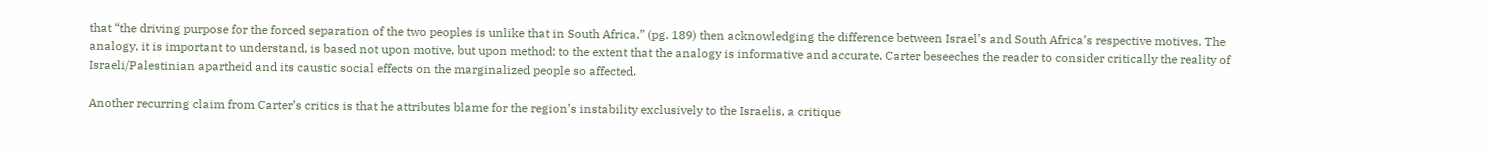that “the driving purpose for the forced separation of the two peoples is unlike that in South Africa,” (pg. 189) then acknowledging the difference between Israel’s and South Africa’s respective motives. The analogy, it is important to understand, is based not upon motive, but upon method; to the extent that the analogy is informative and accurate, Carter beseeches the reader to consider critically the reality of Israeli/Palestinian apartheid and its caustic social effects on the marginalized people so affected.

Another recurring claim from Carter’s critics is that he attributes blame for the region’s instability exclusively to the Israelis, a critique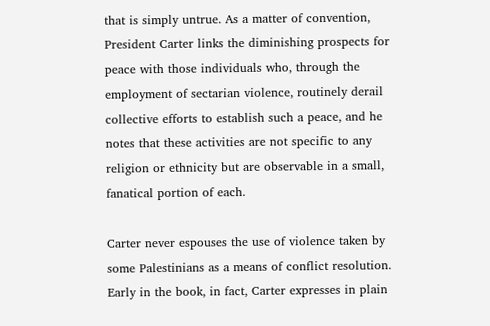that is simply untrue. As a matter of convention, President Carter links the diminishing prospects for peace with those individuals who, through the employment of sectarian violence, routinely derail collective efforts to establish such a peace, and he notes that these activities are not specific to any religion or ethnicity but are observable in a small, fanatical portion of each.

Carter never espouses the use of violence taken by some Palestinians as a means of conflict resolution. Early in the book, in fact, Carter expresses in plain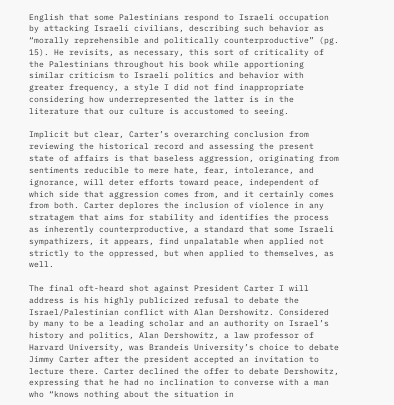English that some Palestinians respond to Israeli occupation by attacking Israeli civilians, describing such behavior as “morally reprehensible and politically counterproductive” (pg. 15). He revisits, as necessary, this sort of criticality of the Palestinians throughout his book while apportioning similar criticism to Israeli politics and behavior with greater frequency, a style I did not find inappropriate considering how underrepresented the latter is in the literature that our culture is accustomed to seeing.

Implicit but clear, Carter’s overarching conclusion from reviewing the historical record and assessing the present state of affairs is that baseless aggression, originating from sentiments reducible to mere hate, fear, intolerance, and ignorance, will deter efforts toward peace, independent of which side that aggression comes from, and it certainly comes from both. Carter deplores the inclusion of violence in any stratagem that aims for stability and identifies the process as inherently counterproductive, a standard that some Israeli sympathizers, it appears, find unpalatable when applied not strictly to the oppressed, but when applied to themselves, as well.

The final oft-heard shot against President Carter I will address is his highly publicized refusal to debate the Israel/Palestinian conflict with Alan Dershowitz. Considered by many to be a leading scholar and an authority on Israel’s history and politics, Alan Dershowitz, a law professor of Harvard University, was Brandeis University’s choice to debate Jimmy Carter after the president accepted an invitation to lecture there. Carter declined the offer to debate Dershowitz, expressing that he had no inclination to converse with a man who “knows nothing about the situation in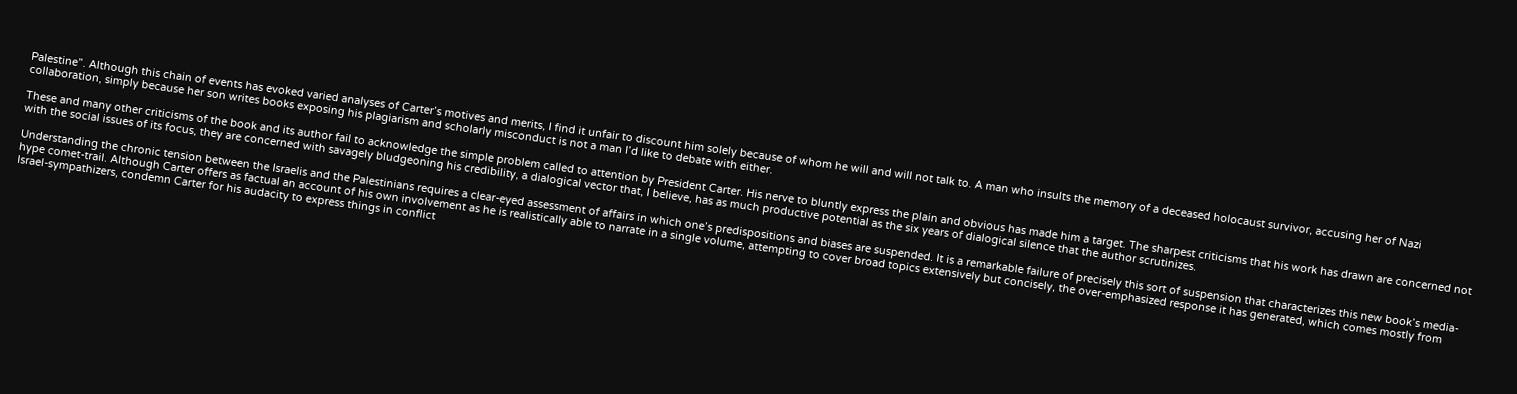Palestine”. Although this chain of events has evoked varied analyses of Carter’s motives and merits, I find it unfair to discount him solely because of whom he will and will not talk to. A man who insults the memory of a deceased holocaust survivor, accusing her of Nazi collaboration, simply because her son writes books exposing his plagiarism and scholarly misconduct is not a man I’d like to debate with either.

These and many other criticisms of the book and its author fail to acknowledge the simple problem called to attention by President Carter. His nerve to bluntly express the plain and obvious has made him a target. The sharpest criticisms that his work has drawn are concerned not with the social issues of its focus, they are concerned with savagely bludgeoning his credibility, a dialogical vector that, I believe, has as much productive potential as the six years of dialogical silence that the author scrutinizes.

Understanding the chronic tension between the Israelis and the Palestinians requires a clear-eyed assessment of affairs in which one’s predispositions and biases are suspended. It is a remarkable failure of precisely this sort of suspension that characterizes this new book’s media-hype comet-trail. Although Carter offers as factual an account of his own involvement as he is realistically able to narrate in a single volume, attempting to cover broad topics extensively but concisely, the over-emphasized response it has generated, which comes mostly from Israel-sympathizers, condemn Carter for his audacity to express things in conflict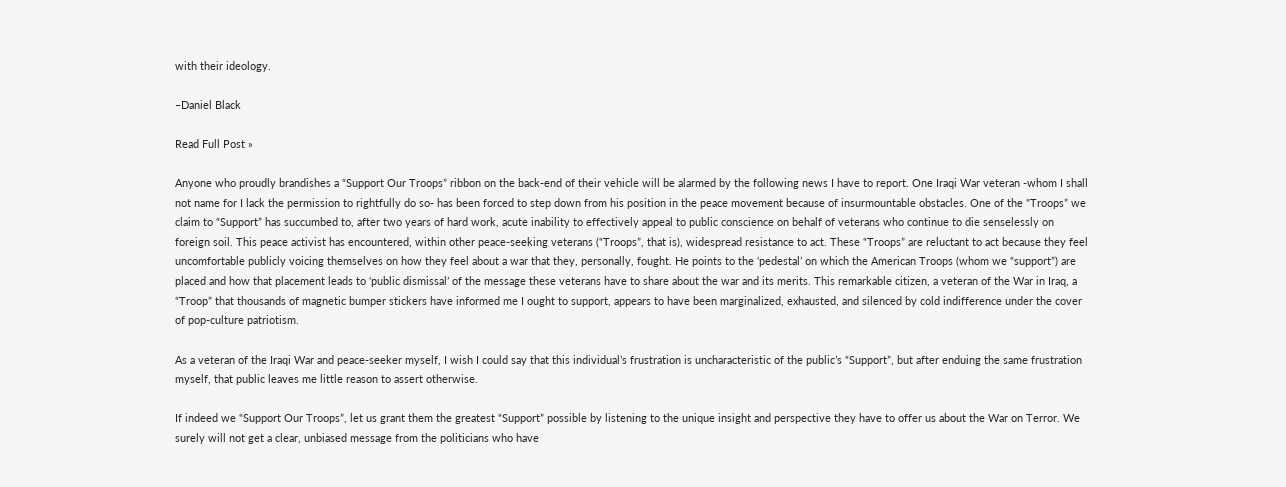with their ideology.

–Daniel Black

Read Full Post »

Anyone who proudly brandishes a “Support Our Troops” ribbon on the back-end of their vehicle will be alarmed by the following news I have to report. One Iraqi War veteran -whom I shall not name for I lack the permission to rightfully do so- has been forced to step down from his position in the peace movement because of insurmountable obstacles. One of the “Troops” we claim to “Support” has succumbed to, after two years of hard work, acute inability to effectively appeal to public conscience on behalf of veterans who continue to die senselessly on foreign soil. This peace activist has encountered, within other peace-seeking veterans (“Troops”, that is), widespread resistance to act. These “Troops” are reluctant to act because they feel uncomfortable publicly voicing themselves on how they feel about a war that they, personally, fought. He points to the ‘pedestal’ on which the American Troops (whom we “support”) are placed and how that placement leads to ‘public dismissal’ of the message these veterans have to share about the war and its merits. This remarkable citizen, a veteran of the War in Iraq, a “Troop” that thousands of magnetic bumper stickers have informed me I ought to support, appears to have been marginalized, exhausted, and silenced by cold indifference under the cover of pop-culture patriotism.

As a veteran of the Iraqi War and peace-seeker myself, I wish I could say that this individual’s frustration is uncharacteristic of the public’s “Support”, but after enduing the same frustration myself, that public leaves me little reason to assert otherwise.

If indeed we “Support Our Troops”, let us grant them the greatest “Support” possible by listening to the unique insight and perspective they have to offer us about the War on Terror. We surely will not get a clear, unbiased message from the politicians who have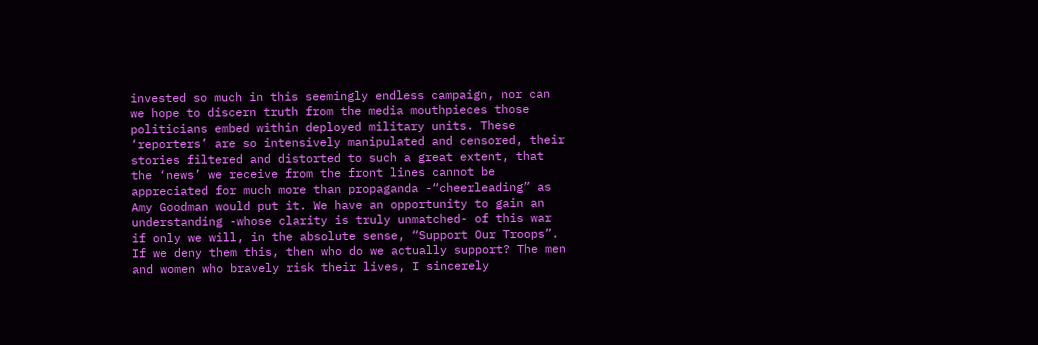invested so much in this seemingly endless campaign, nor can we hope to discern truth from the media mouthpieces those politicians embed within deployed military units. These ‘reporters’ are so intensively manipulated and censored, their stories filtered and distorted to such a great extent, that the ‘news’ we receive from the front lines cannot be appreciated for much more than propaganda -“cheerleading” as Amy Goodman would put it. We have an opportunity to gain an understanding -whose clarity is truly unmatched- of this war if only we will, in the absolute sense, “Support Our Troops”. If we deny them this, then who do we actually support? The men and women who bravely risk their lives, I sincerely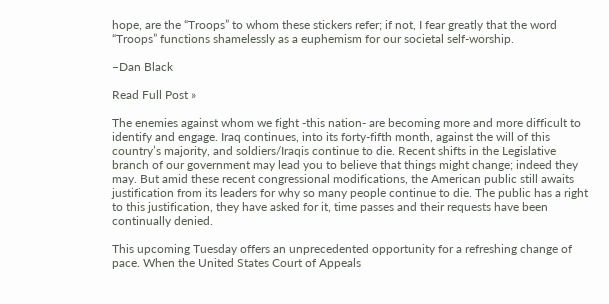hope, are the “Troops” to whom these stickers refer; if not, I fear greatly that the word “Troops” functions shamelessly as a euphemism for our societal self-worship.

–Dan Black

Read Full Post »

The enemies against whom we fight -this nation- are becoming more and more difficult to identify and engage. Iraq continues, into its forty-fifth month, against the will of this country’s majority, and soldiers/Iraqis continue to die. Recent shifts in the Legislative branch of our government may lead you to believe that things might change; indeed they may. But amid these recent congressional modifications, the American public still awaits justification from its leaders for why so many people continue to die. The public has a right to this justification, they have asked for it, time passes and their requests have been continually denied.

This upcoming Tuesday offers an unprecedented opportunity for a refreshing change of pace. When the United States Court of Appeals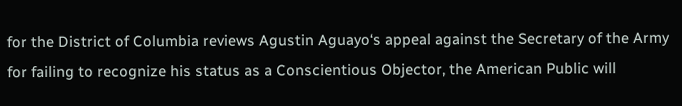for the District of Columbia reviews Agustin Aguayo‘s appeal against the Secretary of the Army for failing to recognize his status as a Conscientious Objector, the American Public will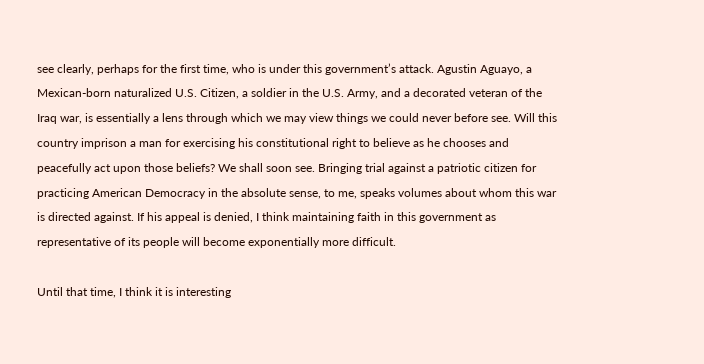see clearly, perhaps for the first time, who is under this government’s attack. Agustin Aguayo, a Mexican-born naturalized U.S. Citizen, a soldier in the U.S. Army, and a decorated veteran of the Iraq war, is essentially a lens through which we may view things we could never before see. Will this country imprison a man for exercising his constitutional right to believe as he chooses and peacefully act upon those beliefs? We shall soon see. Bringing trial against a patriotic citizen for practicing American Democracy in the absolute sense, to me, speaks volumes about whom this war is directed against. If his appeal is denied, I think maintaining faith in this government as representative of its people will become exponentially more difficult.

Until that time, I think it is interesting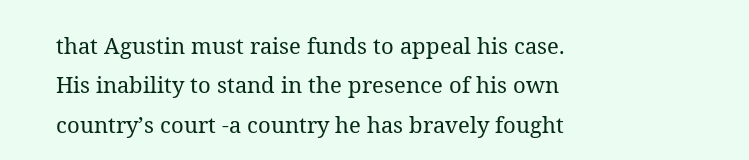that Agustin must raise funds to appeal his case. His inability to stand in the presence of his own country’s court -a country he has bravely fought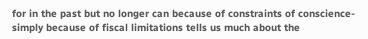for in the past but no longer can because of constraints of conscience- simply because of fiscal limitations tells us much about the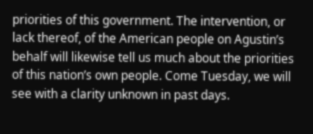priorities of this government. The intervention, or lack thereof, of the American people on Agustin’s behalf will likewise tell us much about the priorities of this nation’s own people. Come Tuesday, we will see with a clarity unknown in past days.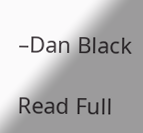–Dan Black

Read Full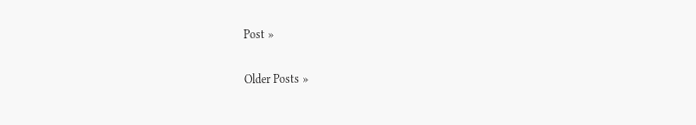Post »

Older Posts »